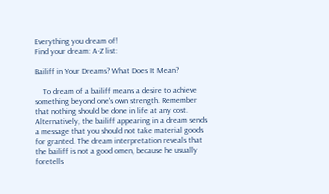Everything you dream of!
Find your dream: A-Z list:

Bailiff in Your Dreams? What Does It Mean?

    To dream of a bailiff means a desire to achieve something beyond one's own strength. Remember that nothing should be done in life at any cost. Alternatively, the bailiff appearing in a dream sends a message that you should not take material goods for granted. The dream interpretation reveals that the bailiff is not a good omen, because he usually foretells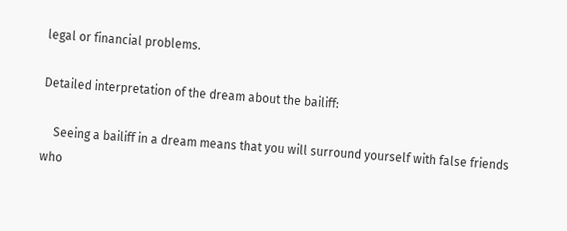legal or financial problems.

Detailed interpretation of the dream about the bailiff:

    Seeing a bailiff in a dream means that you will surround yourself with false friends who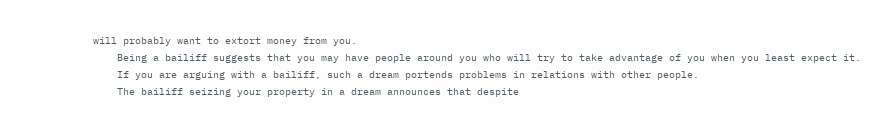will probably want to extort money from you.
    Being a bailiff suggests that you may have people around you who will try to take advantage of you when you least expect it.
    If you are arguing with a bailiff, such a dream portends problems in relations with other people.
    The bailiff seizing your property in a dream announces that despite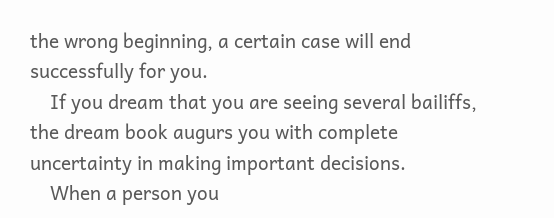the wrong beginning, a certain case will end successfully for you.
    If you dream that you are seeing several bailiffs, the dream book augurs you with complete uncertainty in making important decisions.
    When a person you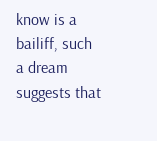know is a bailiff, such a dream suggests that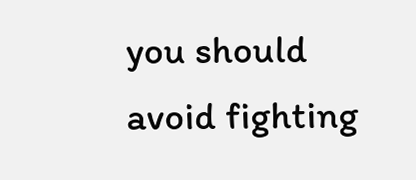you should avoid fighting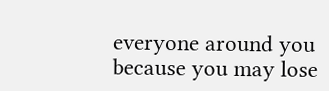everyone around you because you may lose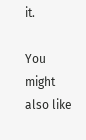it.

You might also like